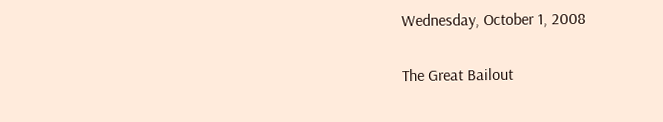Wednesday, October 1, 2008

The Great Bailout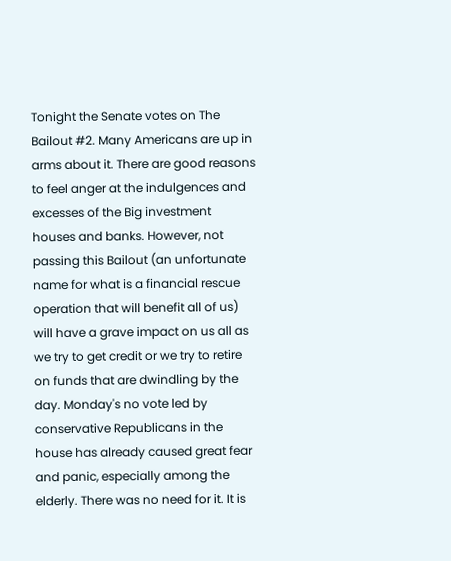Tonight the Senate votes on The Bailout #2. Many Americans are up in arms about it. There are good reasons to feel anger at the indulgences and excesses of the Big investment houses and banks. However, not passing this Bailout (an unfortunate name for what is a financial rescue operation that will benefit all of us) will have a grave impact on us all as we try to get credit or we try to retire on funds that are dwindling by the day. Monday's no vote led by conservative Republicans in the house has already caused great fear and panic, especially among the elderly. There was no need for it. It is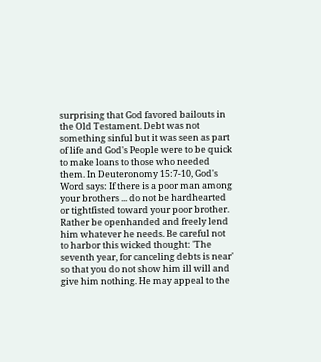surprising that God favored bailouts in the Old Testament. Debt was not something sinful but it was seen as part of life and God's People were to be quick to make loans to those who needed them. In Deuteronomy 15:7-10, God's Word says: If there is a poor man among your brothers ... do not be hardhearted or tightfisted toward your poor brother. Rather be openhanded and freely lend him whatever he needs. Be careful not to harbor this wicked thought: 'The seventh year, for canceling debts is near' so that you do not show him ill will and give him nothing. He may appeal to the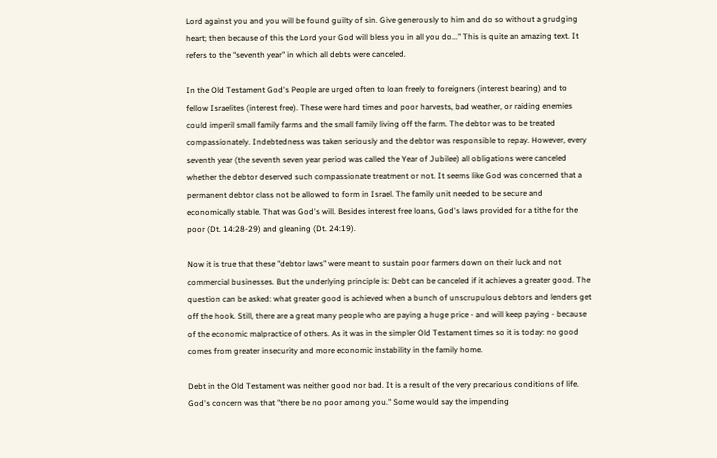Lord against you and you will be found guilty of sin. Give generously to him and do so without a grudging heart; then because of this the Lord your God will bless you in all you do..." This is quite an amazing text. It refers to the "seventh year" in which all debts were canceled.

In the Old Testament God's People are urged often to loan freely to foreigners (interest bearing) and to fellow Israelites (interest free). These were hard times and poor harvests, bad weather, or raiding enemies could imperil small family farms and the small family living off the farm. The debtor was to be treated compassionately. Indebtedness was taken seriously and the debtor was responsible to repay. However, every seventh year (the seventh seven year period was called the Year of Jubilee) all obligations were canceled whether the debtor deserved such compassionate treatment or not. It seems like God was concerned that a permanent debtor class not be allowed to form in Israel. The family unit needed to be secure and economically stable. That was God's will. Besides interest free loans, God's laws provided for a tithe for the poor (Dt. 14:28-29) and gleaning (Dt. 24:19).

Now it is true that these "debtor laws" were meant to sustain poor farmers down on their luck and not commercial businesses. But the underlying principle is: Debt can be canceled if it achieves a greater good. The question can be asked: what greater good is achieved when a bunch of unscrupulous debtors and lenders get off the hook. Still, there are a great many people who are paying a huge price - and will keep paying - because of the economic malpractice of others. As it was in the simpler Old Testament times so it is today: no good comes from greater insecurity and more economic instability in the family home.

Debt in the Old Testament was neither good nor bad. It is a result of the very precarious conditions of life. God's concern was that "there be no poor among you." Some would say the impending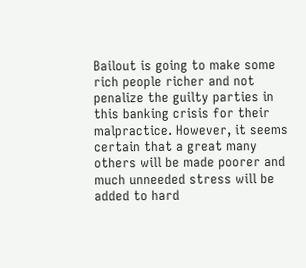Bailout is going to make some rich people richer and not penalize the guilty parties in this banking crisis for their malpractice. However, it seems certain that a great many others will be made poorer and much unneeded stress will be added to hard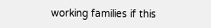working families if this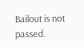Bailout is not passed.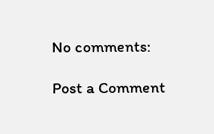No comments:

Post a Comment